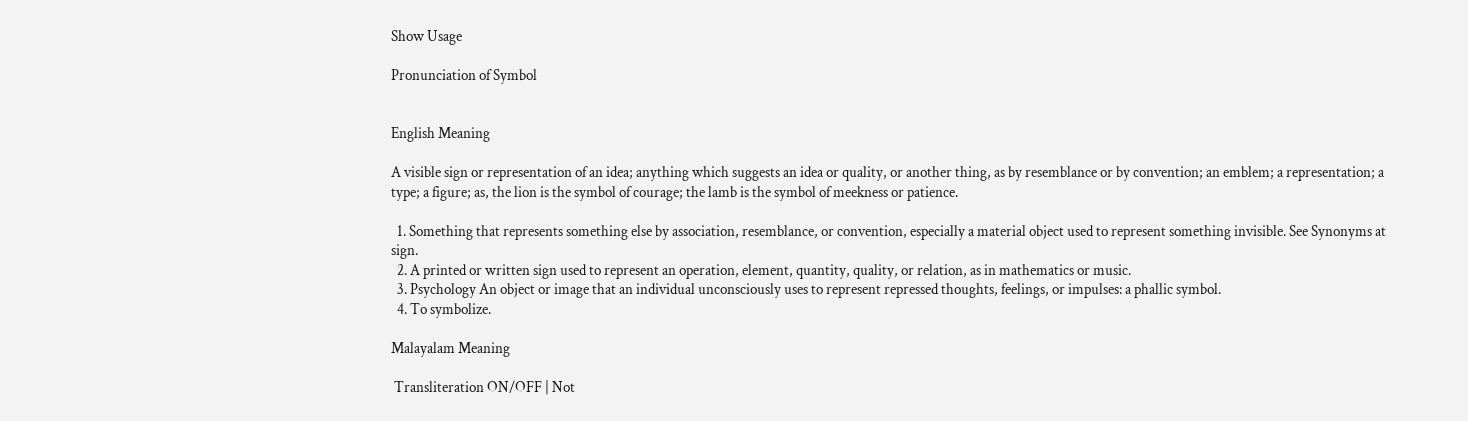Show Usage

Pronunciation of Symbol


English Meaning

A visible sign or representation of an idea; anything which suggests an idea or quality, or another thing, as by resemblance or by convention; an emblem; a representation; a type; a figure; as, the lion is the symbol of courage; the lamb is the symbol of meekness or patience.

  1. Something that represents something else by association, resemblance, or convention, especially a material object used to represent something invisible. See Synonyms at sign.
  2. A printed or written sign used to represent an operation, element, quantity, quality, or relation, as in mathematics or music.
  3. Psychology An object or image that an individual unconsciously uses to represent repressed thoughts, feelings, or impulses: a phallic symbol.
  4. To symbolize.

Malayalam Meaning

 Transliteration ON/OFF | Not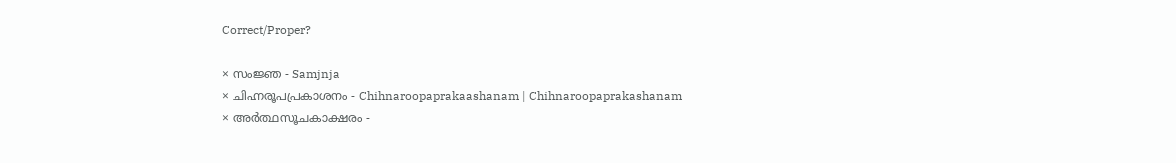Correct/Proper?

× സംജ്ഞ - Samjnja
× ചിഹ്നരൂപപ്രകാശനം - Chihnaroopaprakaashanam | Chihnaroopaprakashanam
× അര്‍ത്ഥസൂചകാക്ഷരം -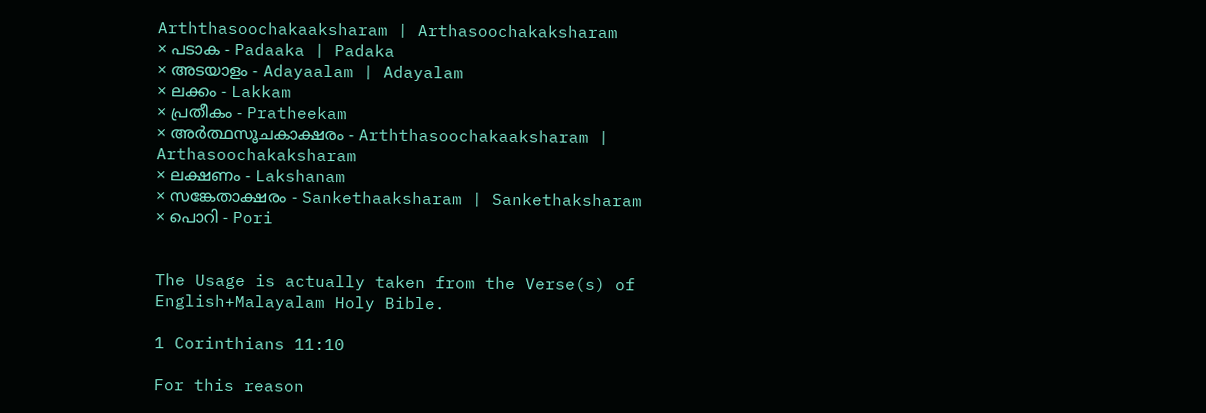Arththasoochakaaksharam | Arthasoochakaksharam
× പടാക - Padaaka | Padaka
× അടയാളം - Adayaalam | Adayalam
× ലക്കം - Lakkam
× പ്രതീകം - Pratheekam
× അർത്ഥസൂചകാക്ഷരം - Arththasoochakaaksharam | Arthasoochakaksharam
× ലക്ഷണം - Lakshanam
× സങ്കേതാക്ഷരം - Sankethaaksharam | Sankethaksharam
× പൊറി - Pori


The Usage is actually taken from the Verse(s) of English+Malayalam Holy Bible.

1 Corinthians 11:10

For this reason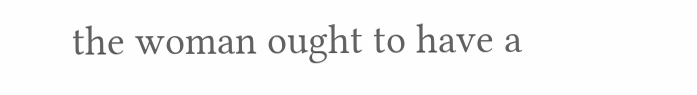the woman ought to have a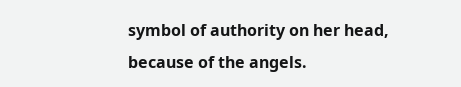symbol of authority on her head, because of the angels.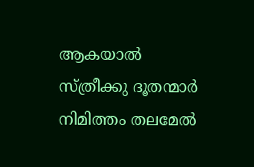ആകയാൽ സ്ത്രീക്കു ദൂതന്മാർ നിമിത്തം തലമേൽ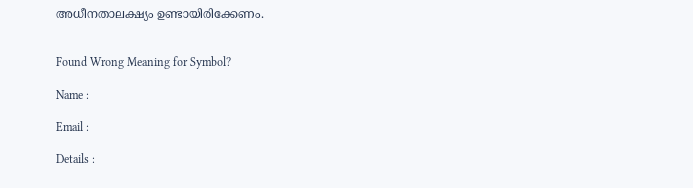അധീനതാലക്ഷ്യം ഉണ്ടായിരിക്കേണം.


Found Wrong Meaning for Symbol?

Name :

Email :

Details :